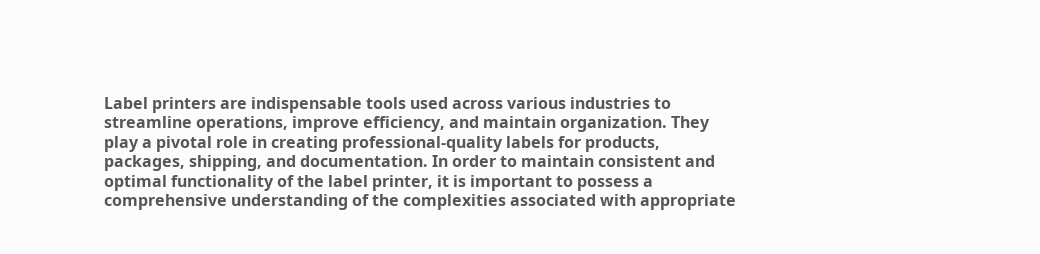Label printers are indispensable tools used across various industries to streamline operations, improve efficiency, and maintain organization. They play a pivotal role in creating professional-quality labels for products, packages, shipping, and documentation. In order to maintain consistent and optimal functionality of the label printer, it is important to possess a comprehensive understanding of the complexities associated with appropriate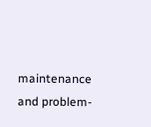maintenance and problem-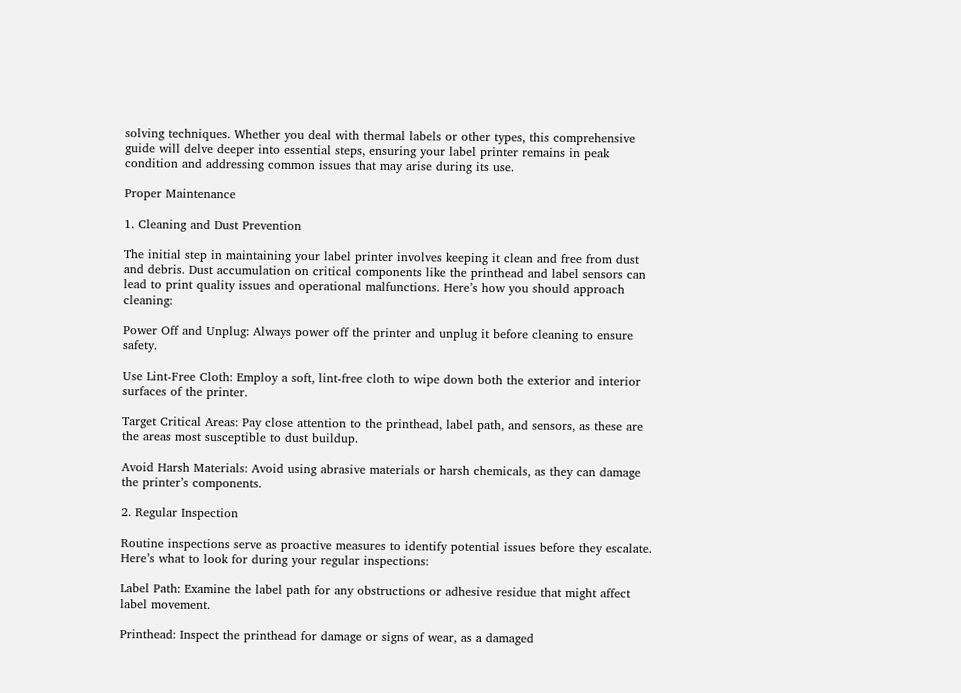solving techniques. Whether you deal with thermal labels or other types, this comprehensive guide will delve deeper into essential steps, ensuring your label printer remains in peak condition and addressing common issues that may arise during its use.

Proper Maintenance

1. Cleaning and Dust Prevention

The initial step in maintaining your label printer involves keeping it clean and free from dust and debris. Dust accumulation on critical components like the printhead and label sensors can lead to print quality issues and operational malfunctions. Here’s how you should approach cleaning:

Power Off and Unplug: Always power off the printer and unplug it before cleaning to ensure safety.

Use Lint-Free Cloth: Employ a soft, lint-free cloth to wipe down both the exterior and interior surfaces of the printer.

Target Critical Areas: Pay close attention to the printhead, label path, and sensors, as these are the areas most susceptible to dust buildup.

Avoid Harsh Materials: Avoid using abrasive materials or harsh chemicals, as they can damage the printer’s components.

2. Regular Inspection

Routine inspections serve as proactive measures to identify potential issues before they escalate. Here’s what to look for during your regular inspections:

Label Path: Examine the label path for any obstructions or adhesive residue that might affect label movement.

Printhead: Inspect the printhead for damage or signs of wear, as a damaged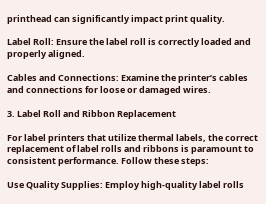printhead can significantly impact print quality.

Label Roll: Ensure the label roll is correctly loaded and properly aligned.

Cables and Connections: Examine the printer’s cables and connections for loose or damaged wires.

3. Label Roll and Ribbon Replacement

For label printers that utilize thermal labels, the correct replacement of label rolls and ribbons is paramount to consistent performance. Follow these steps:

Use Quality Supplies: Employ high-quality label rolls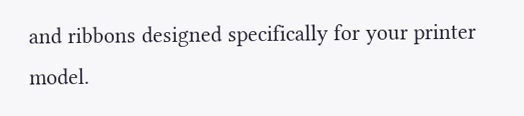and ribbons designed specifically for your printer model.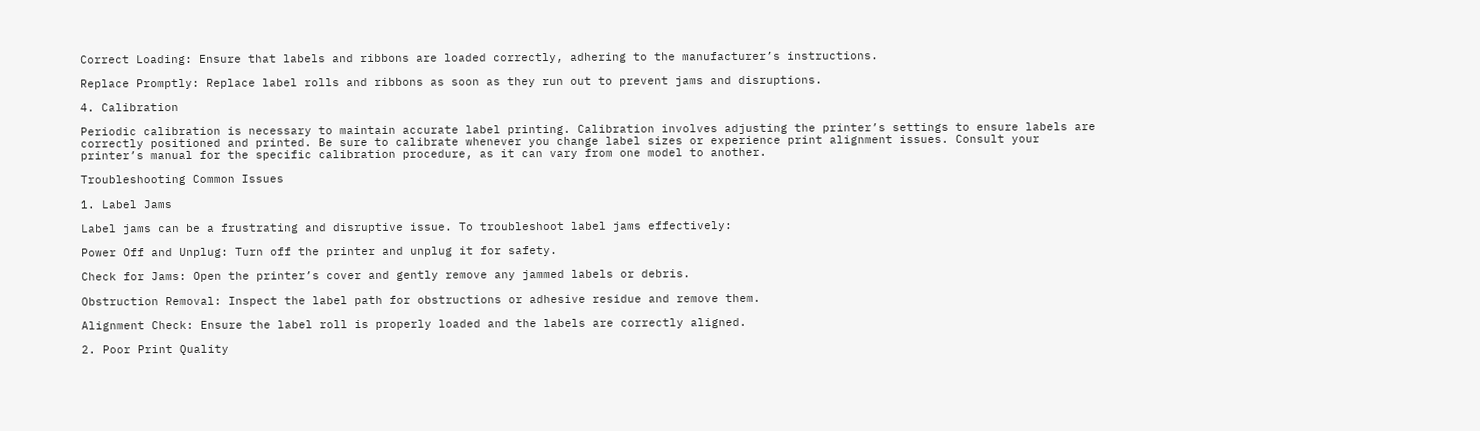Correct Loading: Ensure that labels and ribbons are loaded correctly, adhering to the manufacturer’s instructions.

Replace Promptly: Replace label rolls and ribbons as soon as they run out to prevent jams and disruptions.

4. Calibration

Periodic calibration is necessary to maintain accurate label printing. Calibration involves adjusting the printer’s settings to ensure labels are correctly positioned and printed. Be sure to calibrate whenever you change label sizes or experience print alignment issues. Consult your printer’s manual for the specific calibration procedure, as it can vary from one model to another.

Troubleshooting Common Issues

1. Label Jams

Label jams can be a frustrating and disruptive issue. To troubleshoot label jams effectively:

Power Off and Unplug: Turn off the printer and unplug it for safety.

Check for Jams: Open the printer’s cover and gently remove any jammed labels or debris.

Obstruction Removal: Inspect the label path for obstructions or adhesive residue and remove them.

Alignment Check: Ensure the label roll is properly loaded and the labels are correctly aligned.

2. Poor Print Quality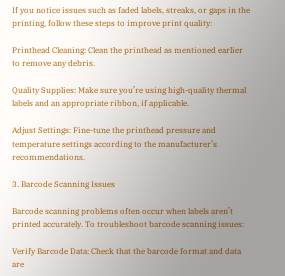If you notice issues such as faded labels, streaks, or gaps in the printing, follow these steps to improve print quality:

Printhead Cleaning: Clean the printhead as mentioned earlier to remove any debris.

Quality Supplies: Make sure you’re using high-quality thermal labels and an appropriate ribbon, if applicable.

Adjust Settings: Fine-tune the printhead pressure and temperature settings according to the manufacturer’s recommendations.

3. Barcode Scanning Issues

Barcode scanning problems often occur when labels aren’t printed accurately. To troubleshoot barcode scanning issues:

Verify Barcode Data: Check that the barcode format and data are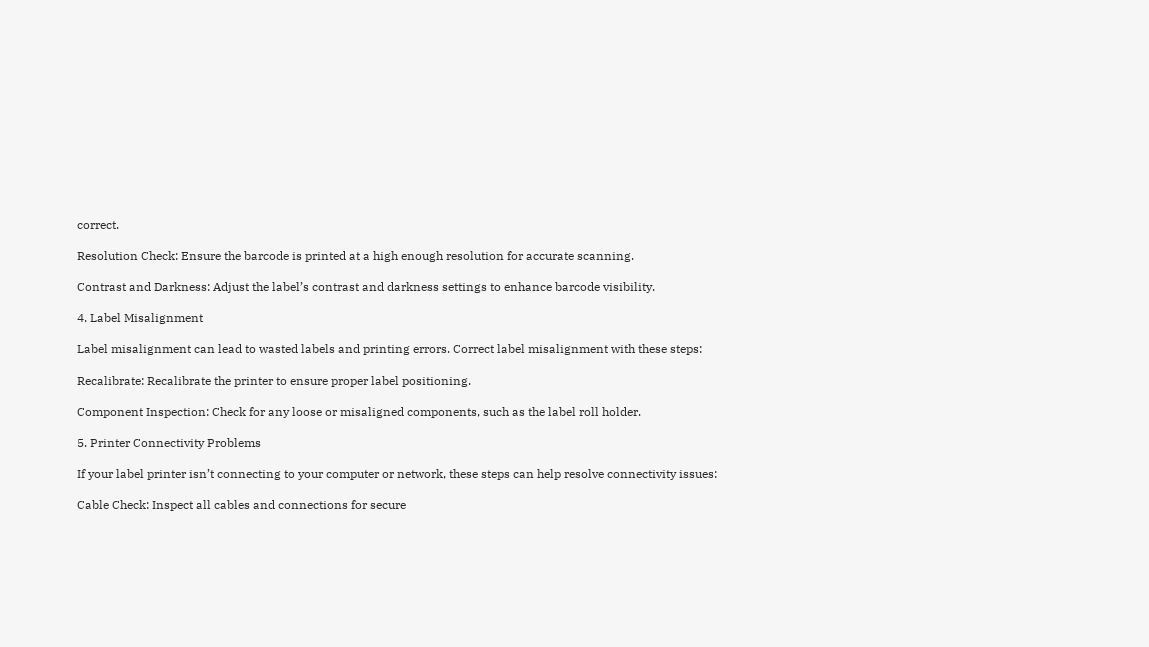correct.

Resolution Check: Ensure the barcode is printed at a high enough resolution for accurate scanning.

Contrast and Darkness: Adjust the label’s contrast and darkness settings to enhance barcode visibility.

4. Label Misalignment

Label misalignment can lead to wasted labels and printing errors. Correct label misalignment with these steps:

Recalibrate: Recalibrate the printer to ensure proper label positioning.

Component Inspection: Check for any loose or misaligned components, such as the label roll holder.

5. Printer Connectivity Problems

If your label printer isn’t connecting to your computer or network, these steps can help resolve connectivity issues:

Cable Check: Inspect all cables and connections for secure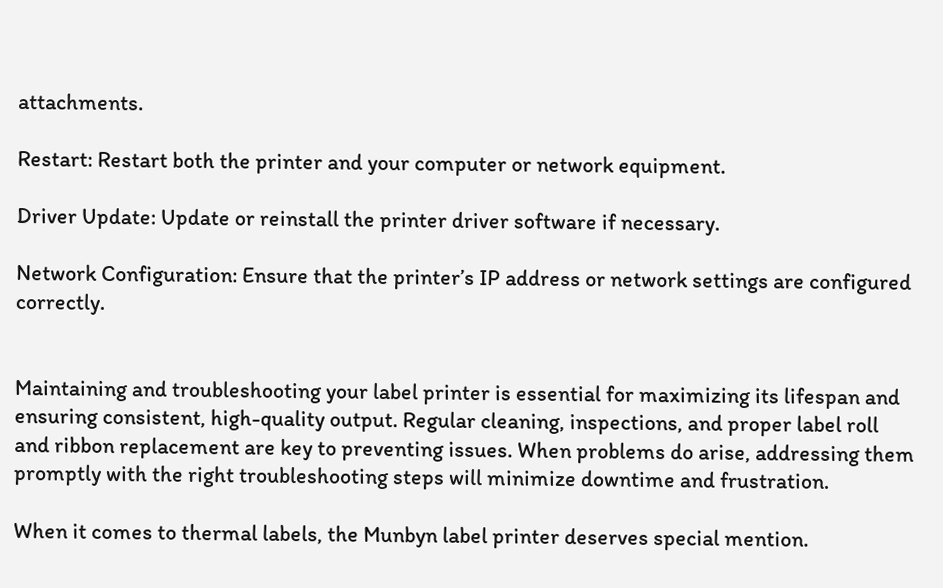attachments.

Restart: Restart both the printer and your computer or network equipment.

Driver Update: Update or reinstall the printer driver software if necessary.

Network Configuration: Ensure that the printer’s IP address or network settings are configured correctly.


Maintaining and troubleshooting your label printer is essential for maximizing its lifespan and ensuring consistent, high-quality output. Regular cleaning, inspections, and proper label roll and ribbon replacement are key to preventing issues. When problems do arise, addressing them promptly with the right troubleshooting steps will minimize downtime and frustration.

When it comes to thermal labels, the Munbyn label printer deserves special mention.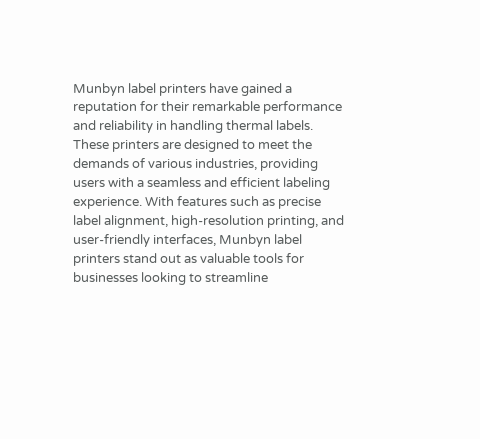Munbyn label printers have gained a reputation for their remarkable performance and reliability in handling thermal labels. These printers are designed to meet the demands of various industries, providing users with a seamless and efficient labeling experience. With features such as precise label alignment, high-resolution printing, and user-friendly interfaces, Munbyn label printers stand out as valuable tools for businesses looking to streamline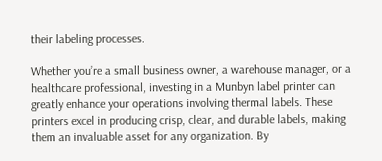their labeling processes.

Whether you’re a small business owner, a warehouse manager, or a healthcare professional, investing in a Munbyn label printer can greatly enhance your operations involving thermal labels. These printers excel in producing crisp, clear, and durable labels, making them an invaluable asset for any organization. By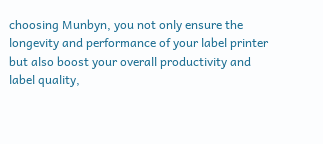choosing Munbyn, you not only ensure the longevity and performance of your label printer but also boost your overall productivity and label quality,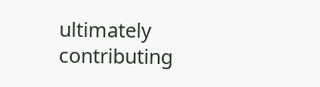ultimately contributing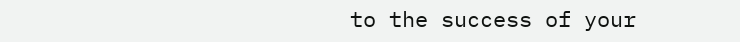to the success of your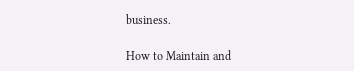business.

How to Maintain and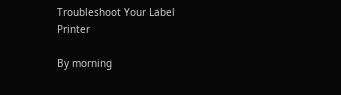Troubleshoot Your Label Printer

By morning